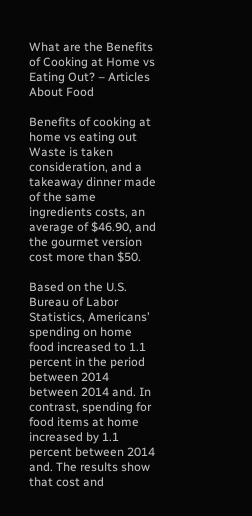What are the Benefits of Cooking at Home vs Eating Out? – Articles About Food

Benefits of cooking at home vs eating out Waste is taken consideration, and a takeaway dinner made of the same ingredients costs, an average of $46.90, and the gourmet version cost more than $50.

Based on the U.S. Bureau of Labor Statistics, Americans’ spending on home food increased to 1.1 percent in the period between 2014 between 2014 and. In contrast, spending for food items at home increased by 1.1 percent between 2014 and. The results show that cost and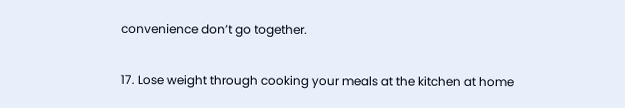convenience don’t go together.

17. Lose weight through cooking your meals at the kitchen at home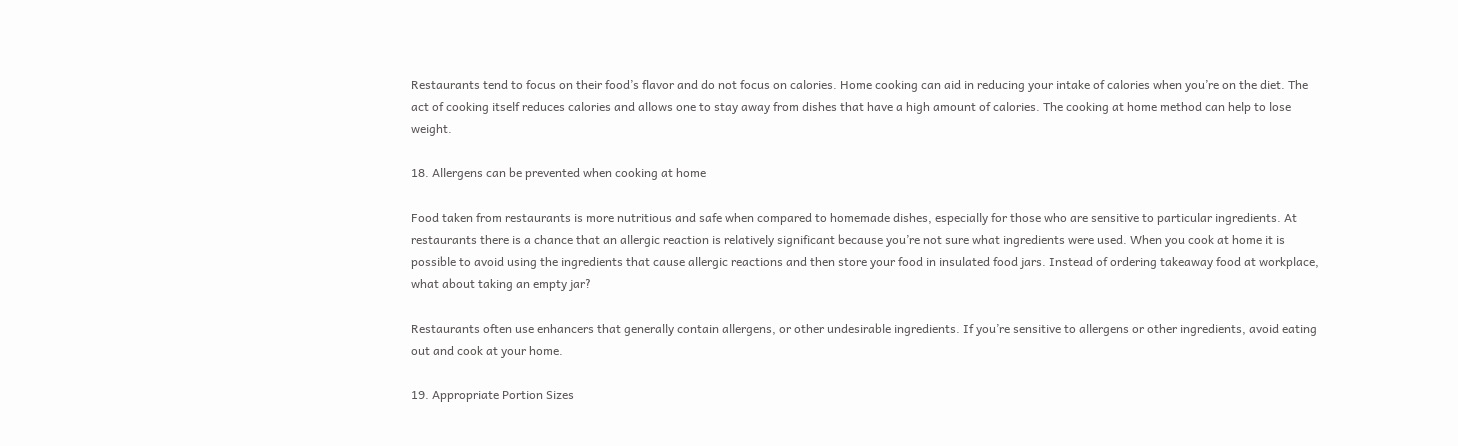Restaurants tend to focus on their food’s flavor and do not focus on calories. Home cooking can aid in reducing your intake of calories when you’re on the diet. The act of cooking itself reduces calories and allows one to stay away from dishes that have a high amount of calories. The cooking at home method can help to lose weight.

18. Allergens can be prevented when cooking at home

Food taken from restaurants is more nutritious and safe when compared to homemade dishes, especially for those who are sensitive to particular ingredients. At restaurants there is a chance that an allergic reaction is relatively significant because you’re not sure what ingredients were used. When you cook at home it is possible to avoid using the ingredients that cause allergic reactions and then store your food in insulated food jars. Instead of ordering takeaway food at workplace, what about taking an empty jar?

Restaurants often use enhancers that generally contain allergens, or other undesirable ingredients. If you’re sensitive to allergens or other ingredients, avoid eating out and cook at your home.

19. Appropriate Portion Sizes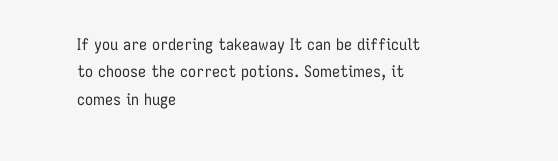If you are ordering takeaway It can be difficult to choose the correct potions. Sometimes, it comes in huge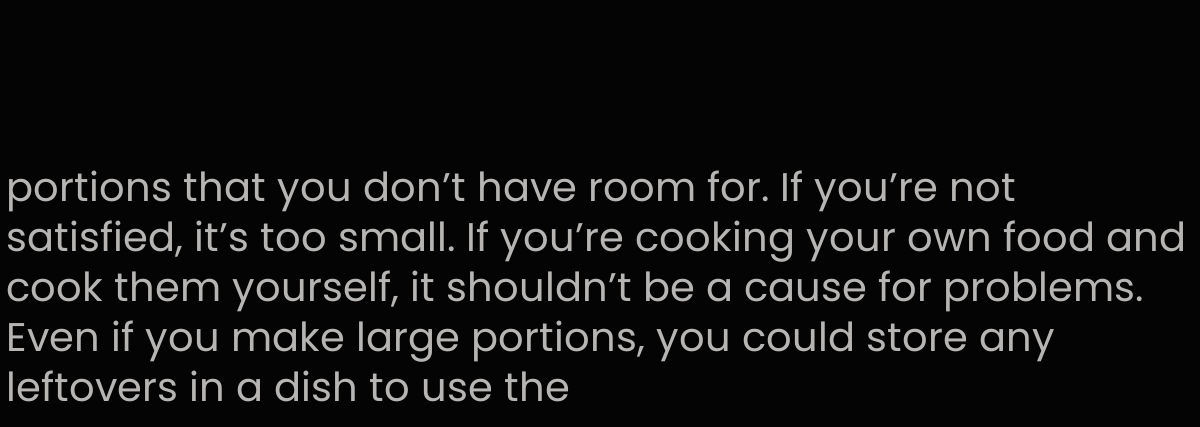portions that you don’t have room for. If you’re not satisfied, it’s too small. If you’re cooking your own food and cook them yourself, it shouldn’t be a cause for problems. Even if you make large portions, you could store any leftovers in a dish to use the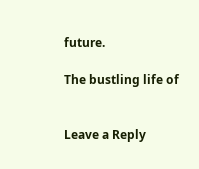future.

The bustling life of


Leave a Reply